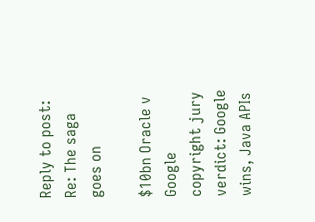Reply to post: Re: The saga goes on

$10bn Oracle v Google copyright jury verdict: Google wins, Java APIs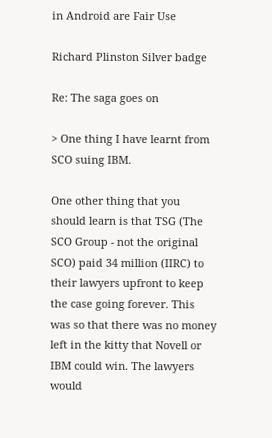in Android are Fair Use

Richard Plinston Silver badge

Re: The saga goes on

> One thing I have learnt from SCO suing IBM.

One other thing that you should learn is that TSG (The SCO Group - not the original SCO) paid 34 million (IIRC) to their lawyers upfront to keep the case going forever. This was so that there was no money left in the kitty that Novell or IBM could win. The lawyers would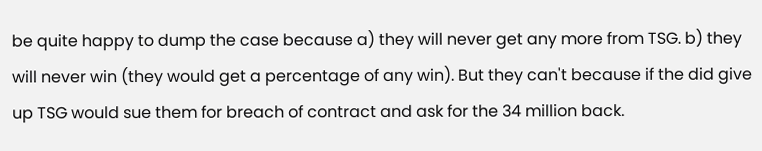be quite happy to dump the case because a) they will never get any more from TSG. b) they will never win (they would get a percentage of any win). But they can't because if the did give up TSG would sue them for breach of contract and ask for the 34 million back.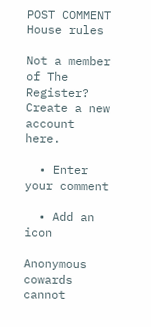POST COMMENT House rules

Not a member of The Register? Create a new account here.

  • Enter your comment

  • Add an icon

Anonymous cowards cannot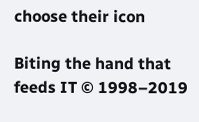choose their icon

Biting the hand that feeds IT © 1998–2019